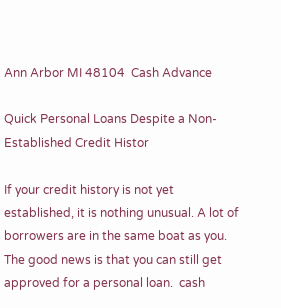Ann Arbor MI 48104  Cash Advance

Quick Personal Loans Despite a Non-Established Credit Histor

If your credit history is not yet established, it is nothing unusual. A lot of borrowers are in the same boat as you. The good news is that you can still get approved for a personal loan.  cash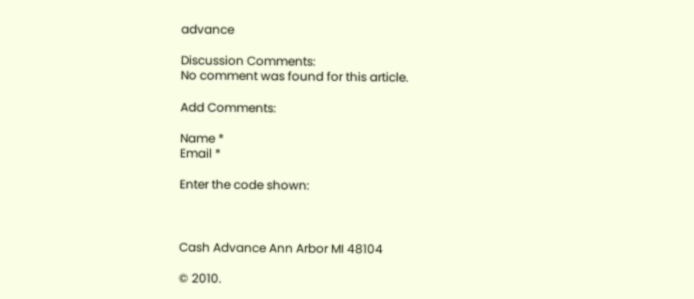advance

Discussion Comments:
No comment was found for this article.

Add Comments:

Name *
Email *

Enter the code shown:



Cash Advance Ann Arbor MI 48104

© 2010.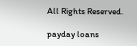All Rights Reserved.

payday loans